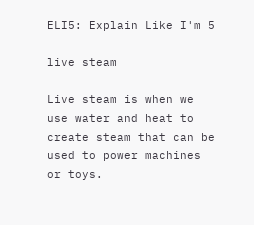ELI5: Explain Like I'm 5

live steam

Live steam is when we use water and heat to create steam that can be used to power machines or toys.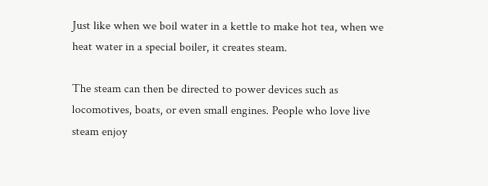Just like when we boil water in a kettle to make hot tea, when we heat water in a special boiler, it creates steam.

The steam can then be directed to power devices such as locomotives, boats, or even small engines. People who love live steam enjoy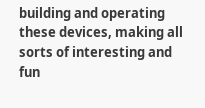building and operating these devices, making all sorts of interesting and fun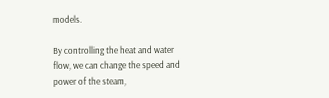models.

By controlling the heat and water flow, we can change the speed and power of the steam,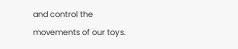and control the movements of our toys.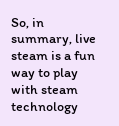So, in summary, live steam is a fun way to play with steam technology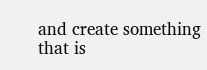and create something that is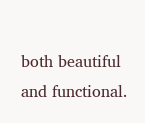both beautiful and functional.